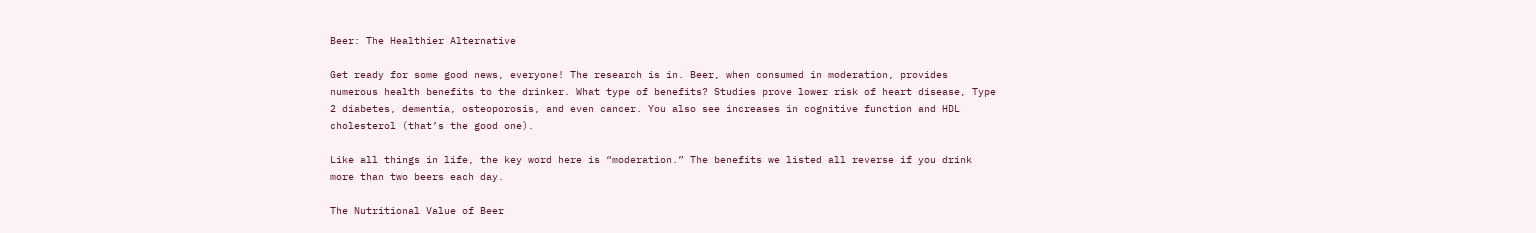Beer: The Healthier Alternative

Get ready for some good news, everyone! The research is in. Beer, when consumed in moderation, provides numerous health benefits to the drinker. What type of benefits? Studies prove lower risk of heart disease, Type 2 diabetes, dementia, osteoporosis, and even cancer. You also see increases in cognitive function and HDL cholesterol (that’s the good one).

Like all things in life, the key word here is “moderation.” The benefits we listed all reverse if you drink more than two beers each day.

The Nutritional Value of Beer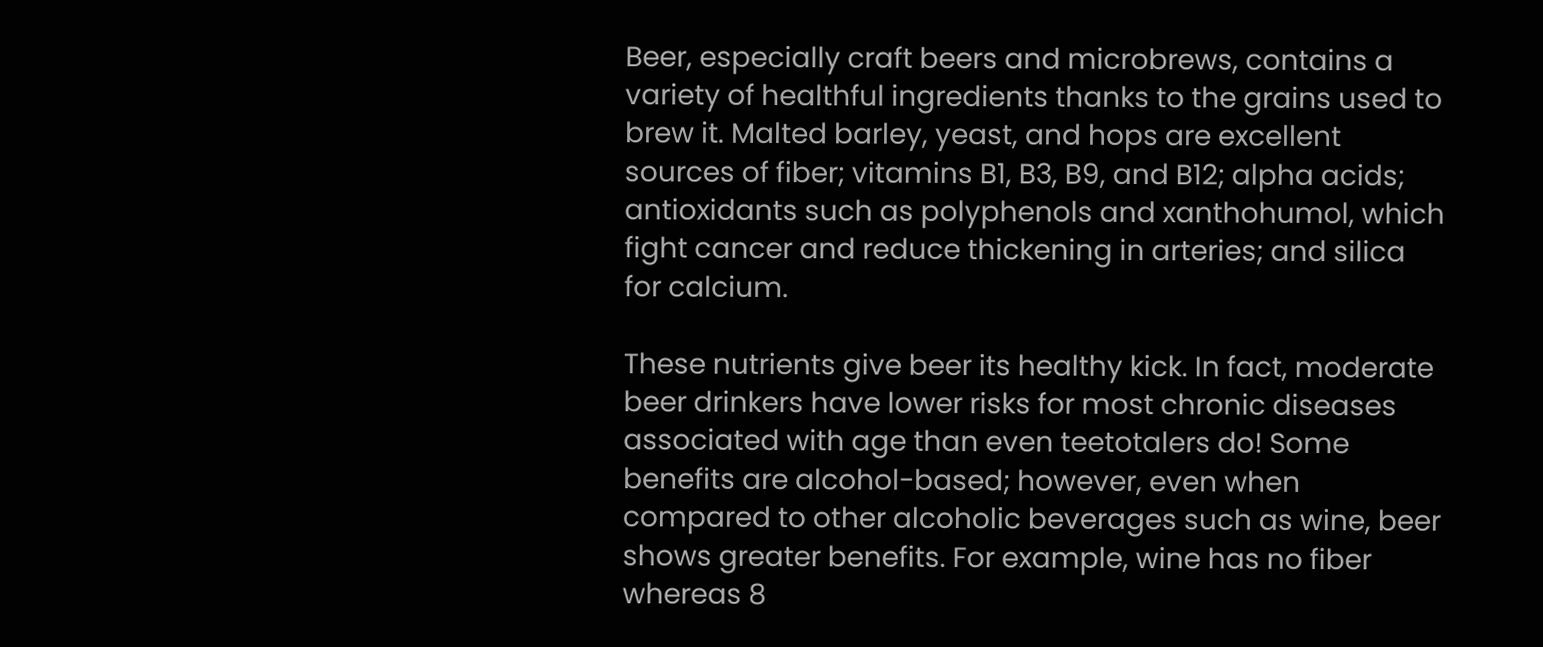Beer, especially craft beers and microbrews, contains a variety of healthful ingredients thanks to the grains used to brew it. Malted barley, yeast, and hops are excellent sources of fiber; vitamins B1, B3, B9, and B12; alpha acids; antioxidants such as polyphenols and xanthohumol, which fight cancer and reduce thickening in arteries; and silica for calcium.

These nutrients give beer its healthy kick. In fact, moderate beer drinkers have lower risks for most chronic diseases associated with age than even teetotalers do! Some benefits are alcohol-based; however, even when compared to other alcoholic beverages such as wine, beer shows greater benefits. For example, wine has no fiber whereas 8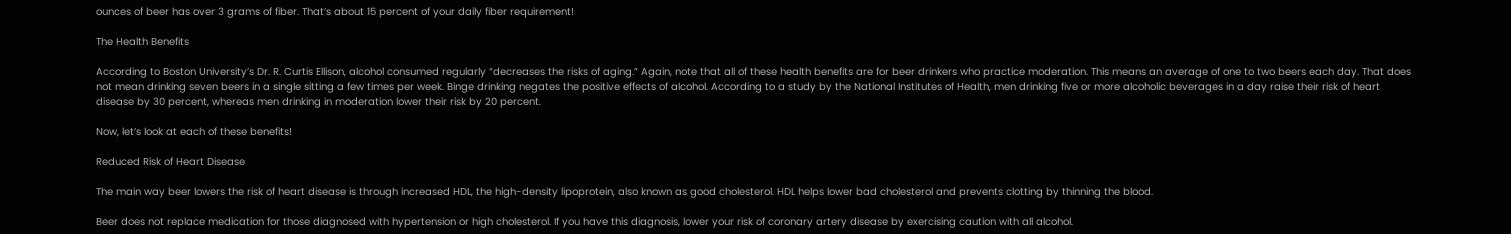ounces of beer has over 3 grams of fiber. That’s about 15 percent of your daily fiber requirement!

The Health Benefits

According to Boston University’s Dr. R. Curtis Ellison, alcohol consumed regularly “decreases the risks of aging.” Again, note that all of these health benefits are for beer drinkers who practice moderation. This means an average of one to two beers each day. That does not mean drinking seven beers in a single sitting a few times per week. Binge drinking negates the positive effects of alcohol. According to a study by the National Institutes of Health, men drinking five or more alcoholic beverages in a day raise their risk of heart disease by 30 percent, whereas men drinking in moderation lower their risk by 20 percent.

Now, let’s look at each of these benefits!

Reduced Risk of Heart Disease

The main way beer lowers the risk of heart disease is through increased HDL, the high-density lipoprotein, also known as good cholesterol. HDL helps lower bad cholesterol and prevents clotting by thinning the blood.

Beer does not replace medication for those diagnosed with hypertension or high cholesterol. If you have this diagnosis, lower your risk of coronary artery disease by exercising caution with all alcohol.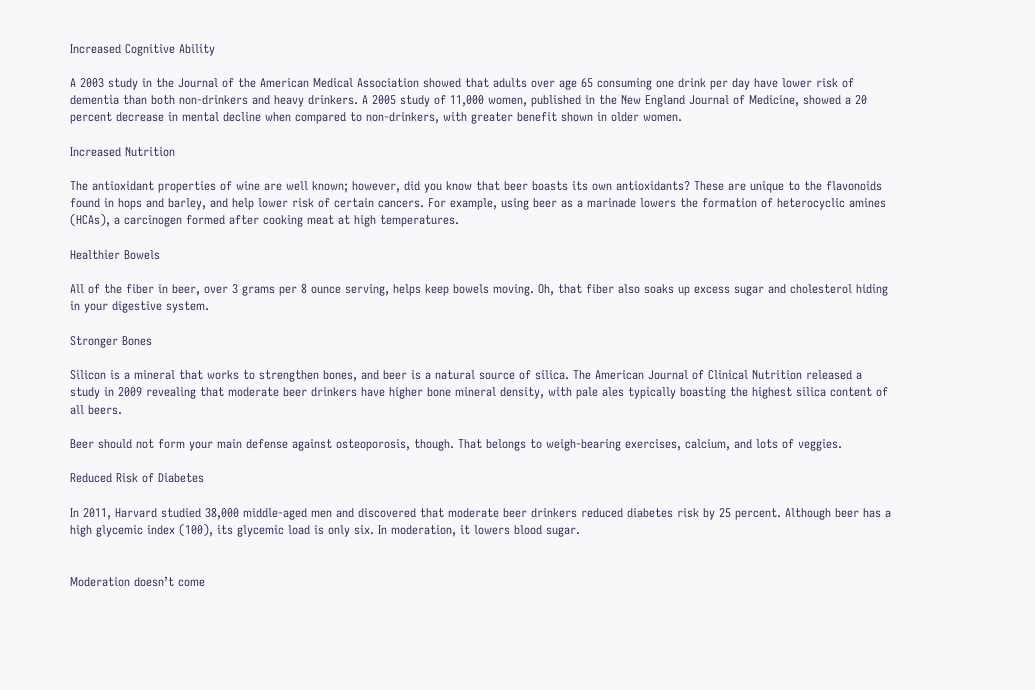Increased Cognitive Ability

A 2003 study in the Journal of the American Medical Association showed that adults over age 65 consuming one drink per day have lower risk of dementia than both non-drinkers and heavy drinkers. A 2005 study of 11,000 women, published in the New England Journal of Medicine, showed a 20 percent decrease in mental decline when compared to non-drinkers, with greater benefit shown in older women.

Increased Nutrition

The antioxidant properties of wine are well known; however, did you know that beer boasts its own antioxidants? These are unique to the flavonoids found in hops and barley, and help lower risk of certain cancers. For example, using beer as a marinade lowers the formation of heterocyclic amines (HCAs), a carcinogen formed after cooking meat at high temperatures.

Healthier Bowels

All of the fiber in beer, over 3 grams per 8 ounce serving, helps keep bowels moving. Oh, that fiber also soaks up excess sugar and cholesterol hiding in your digestive system.

Stronger Bones

Silicon is a mineral that works to strengthen bones, and beer is a natural source of silica. The American Journal of Clinical Nutrition released a study in 2009 revealing that moderate beer drinkers have higher bone mineral density, with pale ales typically boasting the highest silica content of all beers.

Beer should not form your main defense against osteoporosis, though. That belongs to weigh-bearing exercises, calcium, and lots of veggies.

Reduced Risk of Diabetes

In 2011, Harvard studied 38,000 middle-aged men and discovered that moderate beer drinkers reduced diabetes risk by 25 percent. Although beer has a high glycemic index (100), its glycemic load is only six. In moderation, it lowers blood sugar.


Moderation doesn’t come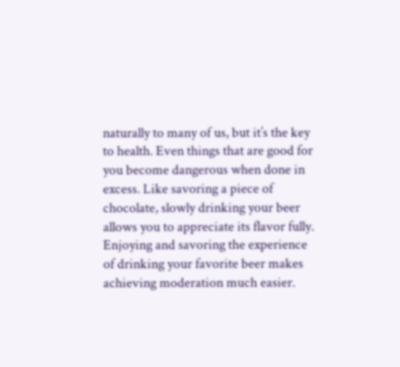naturally to many of us, but it’s the key to health. Even things that are good for you become dangerous when done in excess. Like savoring a piece of chocolate, slowly drinking your beer allows you to appreciate its flavor fully. Enjoying and savoring the experience of drinking your favorite beer makes achieving moderation much easier.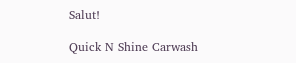Salut!

Quick N Shine Carwash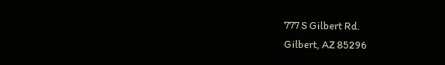777 S Gilbert Rd.
Gilbert, AZ 85296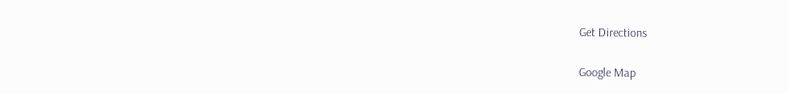Get Directions

Google Map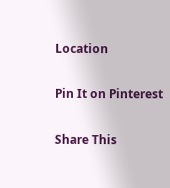Location

Pin It on Pinterest

Share This